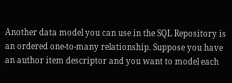Another data model you can use in the SQL Repository is an ordered one-to-many relationship. Suppose you have an author item descriptor and you want to model each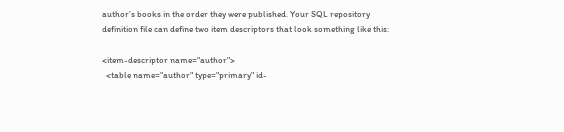author’s books in the order they were published. Your SQL repository definition file can define two item descriptors that look something like this:

<item-descriptor name="author">
  <table name="author" type="primary" id-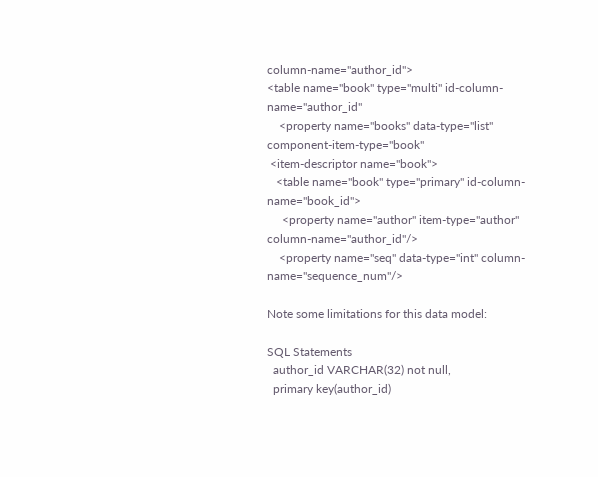column-name="author_id">
<table name="book" type="multi" id-column-name="author_id"
    <property name="books" data-type="list" component-item-type="book"
 <item-descriptor name="book">
   <table name="book" type="primary" id-column-name="book_id">
     <property name="author" item-type="author" column-name="author_id"/>
    <property name="seq" data-type="int" column-name="sequence_num"/>

Note some limitations for this data model:

SQL Statements
  author_id VARCHAR(32) not null,
  primary key(author_id)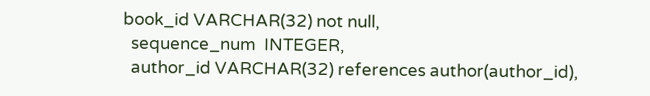book_id VARCHAR(32) not null,
  sequence_num  INTEGER,
  author_id VARCHAR(32) references author(author_id),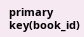primary key(book_id)